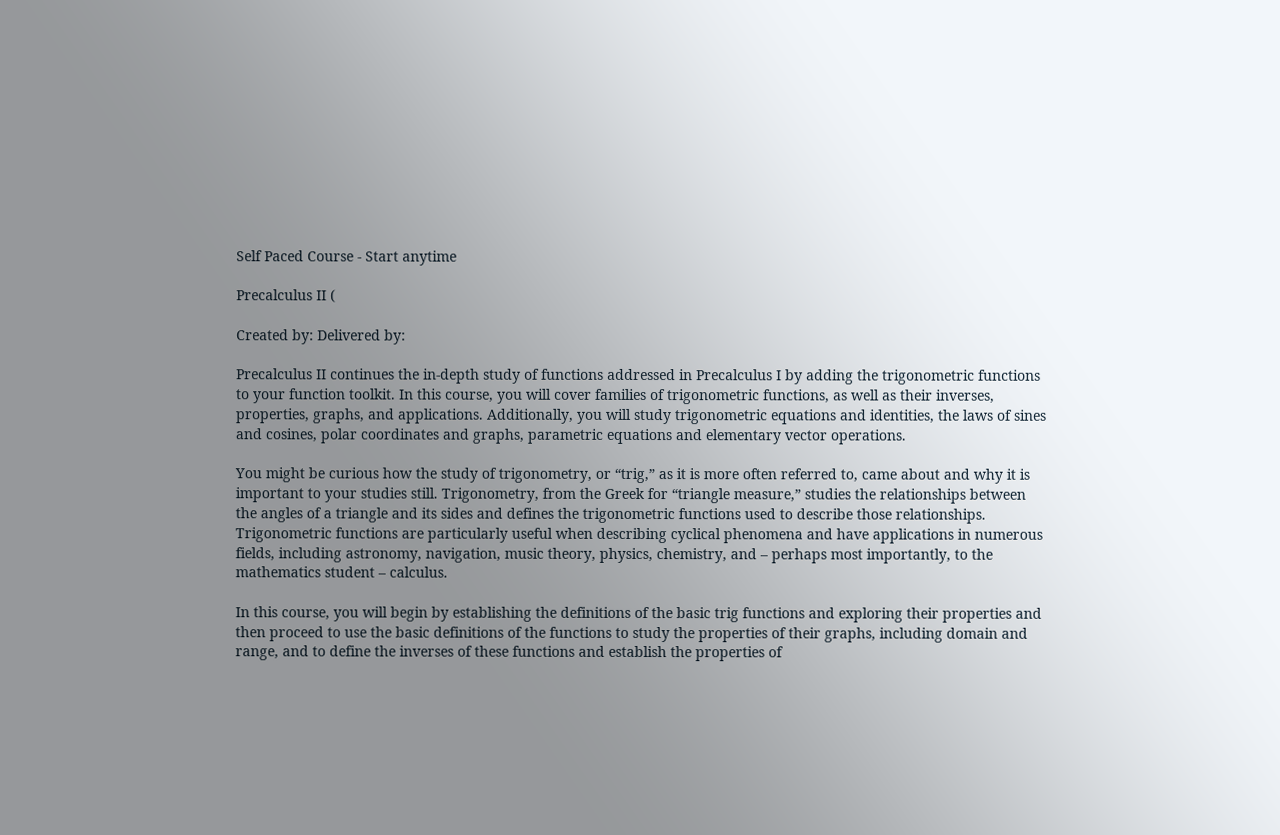Self Paced Course - Start anytime

Precalculus II (

Created by: Delivered by:

Precalculus II continues the in-depth study of functions addressed in Precalculus I by adding the trigonometric functions to your function toolkit. In this course, you will cover families of trigonometric functions, as well as their inverses, properties, graphs, and applications. Additionally, you will study trigonometric equations and identities, the laws of sines and cosines, polar coordinates and graphs, parametric equations and elementary vector operations.

You might be curious how the study of trigonometry, or “trig,” as it is more often referred to, came about and why it is important to your studies still. Trigonometry, from the Greek for “triangle measure,” studies the relationships between the angles of a triangle and its sides and defines the trigonometric functions used to describe those relationships. Trigonometric functions are particularly useful when describing cyclical phenomena and have applications in numerous fields, including astronomy, navigation, music theory, physics, chemistry, and – perhaps most importantly, to the mathematics student – calculus.

In this course, you will begin by establishing the definitions of the basic trig functions and exploring their properties and then proceed to use the basic definitions of the functions to study the properties of their graphs, including domain and range, and to define the inverses of these functions and establish the properties of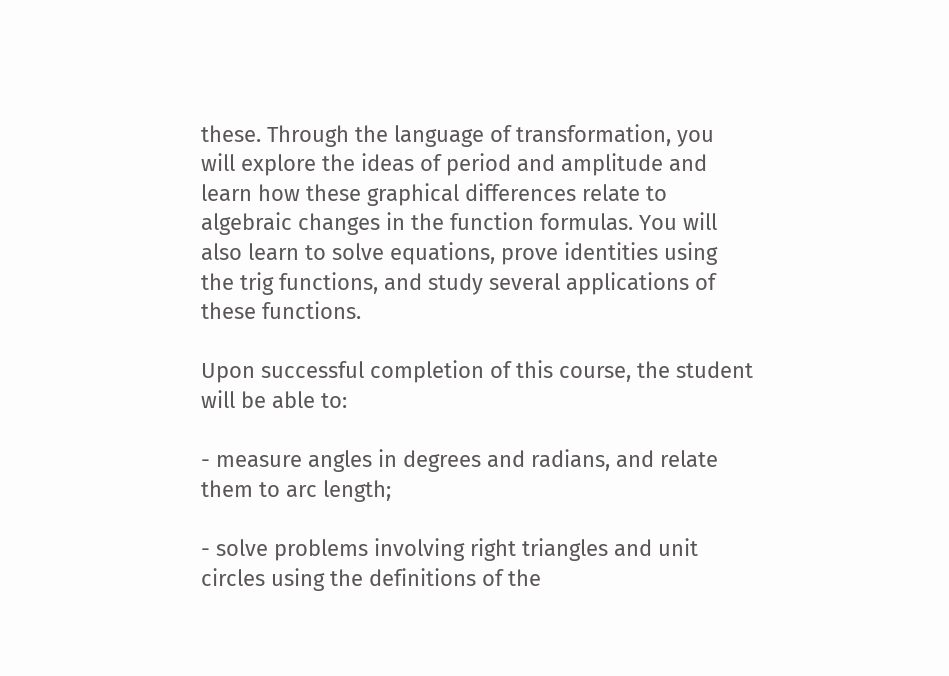these. Through the language of transformation, you will explore the ideas of period and amplitude and learn how these graphical differences relate to algebraic changes in the function formulas. You will also learn to solve equations, prove identities using the trig functions, and study several applications of these functions.

Upon successful completion of this course, the student will be able to:

- measure angles in degrees and radians, and relate them to arc length;

- solve problems involving right triangles and unit circles using the definitions of the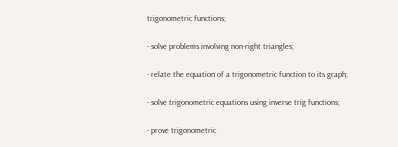trigonometric functions;

- solve problems involving non-right triangles;

- relate the equation of a trigonometric function to its graph;

- solve trigonometric equations using inverse trig functions;

- prove trigonometric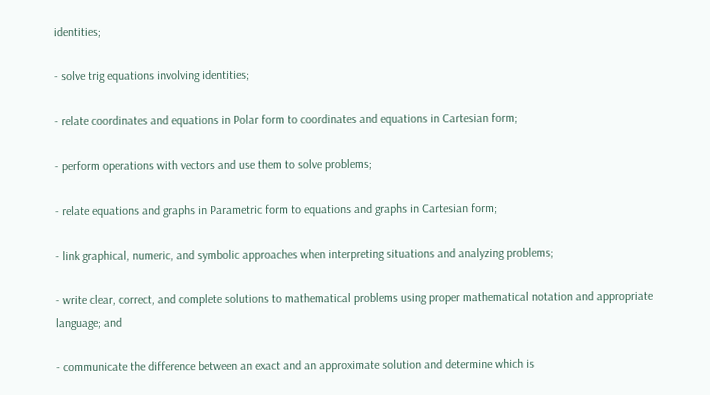identities;

- solve trig equations involving identities;

- relate coordinates and equations in Polar form to coordinates and equations in Cartesian form;

- perform operations with vectors and use them to solve problems;

- relate equations and graphs in Parametric form to equations and graphs in Cartesian form;

- link graphical, numeric, and symbolic approaches when interpreting situations and analyzing problems;

- write clear, correct, and complete solutions to mathematical problems using proper mathematical notation and appropriate language; and

- communicate the difference between an exact and an approximate solution and determine which is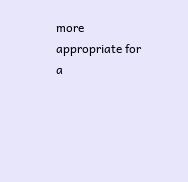more appropriate for a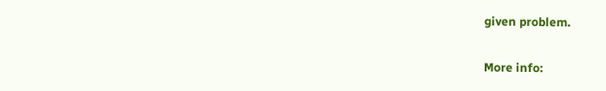given problem.

More info: